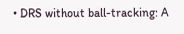• DRS without ball-tracking: A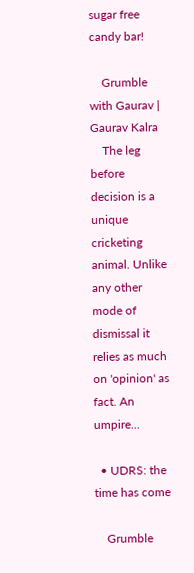sugar free candy bar!

    Grumble with Gaurav |  Gaurav Kalra
    The leg before decision is a unique cricketing animal. Unlike any other mode of dismissal it relies as much on 'opinion' as fact. An umpire...

  • UDRS: the time has come

    Grumble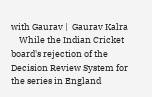with Gaurav |  Gaurav Kalra
    While the Indian Cricket board's rejection of the Decision Review System for the series in England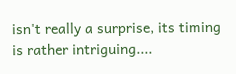isn't really a surprise, its timing is rather intriguing....